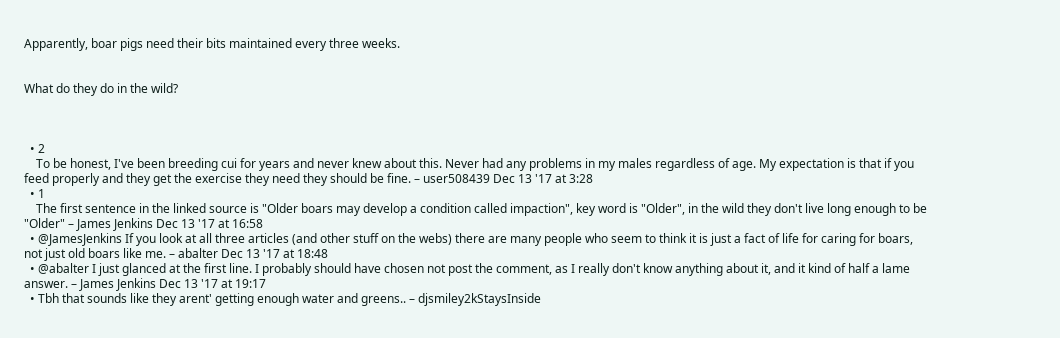Apparently, boar pigs need their bits maintained every three weeks.


What do they do in the wild?



  • 2
    To be honest, I've been breeding cui for years and never knew about this. Never had any problems in my males regardless of age. My expectation is that if you feed properly and they get the exercise they need they should be fine. – user508439 Dec 13 '17 at 3:28
  • 1
    The first sentence in the linked source is "Older boars may develop a condition called impaction", key word is "Older", in the wild they don't live long enough to be "Older" – James Jenkins Dec 13 '17 at 16:58
  • @JamesJenkins If you look at all three articles (and other stuff on the webs) there are many people who seem to think it is just a fact of life for caring for boars, not just old boars like me. – abalter Dec 13 '17 at 18:48
  • @abalter I just glanced at the first line. I probably should have chosen not post the comment, as I really don't know anything about it, and it kind of half a lame answer. – James Jenkins Dec 13 '17 at 19:17
  • Tbh that sounds like they arent' getting enough water and greens.. – djsmiley2kStaysInside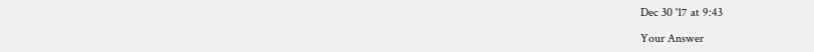Dec 30 '17 at 9:43

Your Answer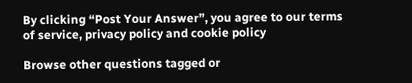By clicking “Post Your Answer”, you agree to our terms of service, privacy policy and cookie policy

Browse other questions tagged or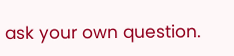ask your own question.